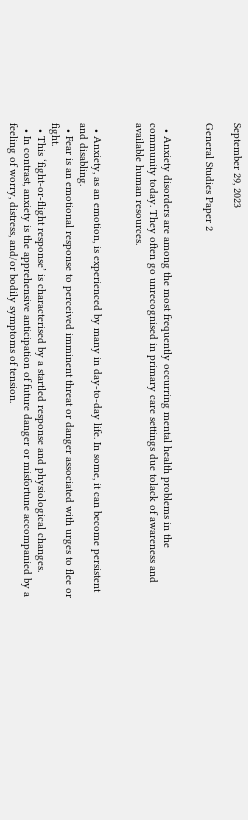September 29, 2023

General Studies Paper 2


  • Anxiety disorders are among the most frequently occurring mental health problems in the community today. They often go unrecognised in primary care settings due tolack of awareness and available human resources.


  • Anxiety, as an emotion, is experienced by many in day-to-day life. In some, it can become persistent and disabling.
  • Fear is an emotional response to perceived imminent threat or danger associated with urges to flee or fight.
  • This ‘fight-or-flight response’ is characterised by a startled response and physiological changes.
  • In contrast, anxiety is the apprehensive anticipation of future danger or misfortune accompanied by a feeling of worry, distress, and/or bodily symptoms of tension.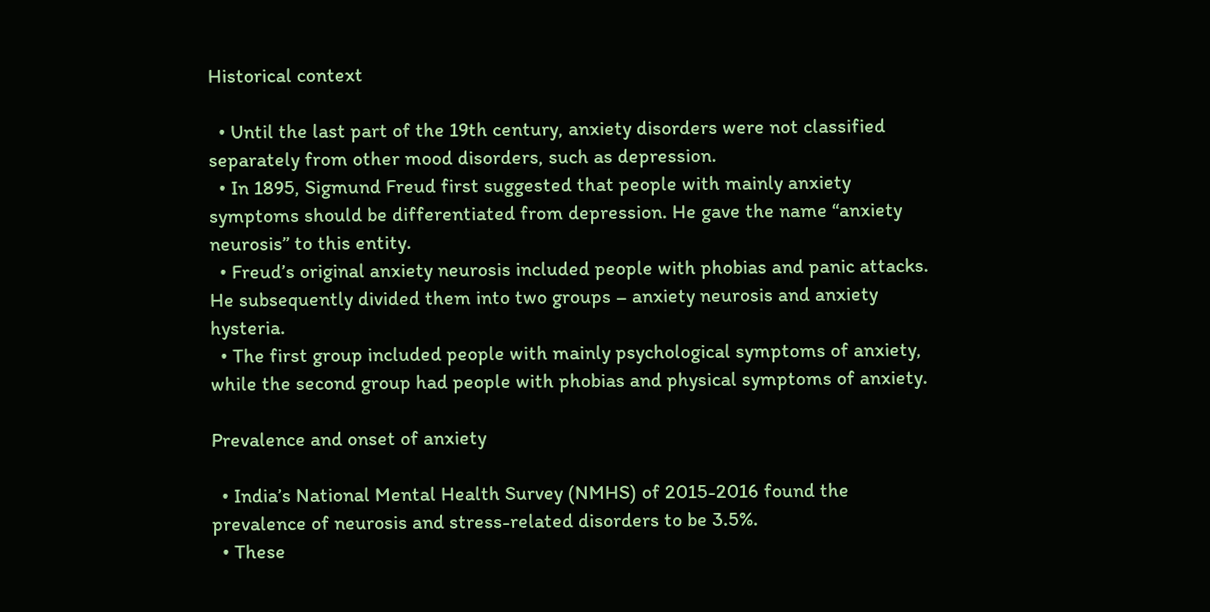Historical context

  • Until the last part of the 19th century, anxiety disorders were not classified separately from other mood disorders, such as depression.
  • In 1895, Sigmund Freud first suggested that people with mainly anxiety symptoms should be differentiated from depression. He gave the name “anxiety neurosis” to this entity.
  • Freud’s original anxiety neurosis included people with phobias and panic attacks. He subsequently divided them into two groups – anxiety neurosis and anxiety hysteria.
  • The first group included people with mainly psychological symptoms of anxiety, while the second group had people with phobias and physical symptoms of anxiety.

Prevalence and onset of anxiety

  • India’s National Mental Health Survey (NMHS) of 2015-2016 found the prevalence of neurosis and stress-related disorders to be 3.5%.
  • These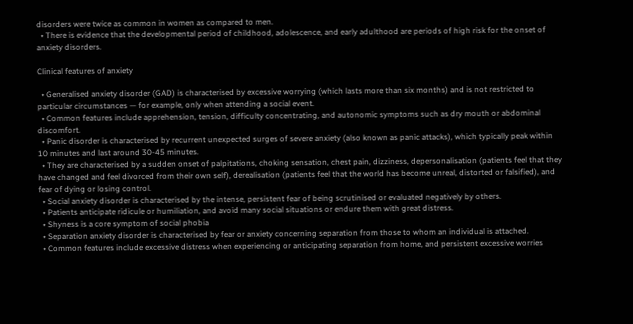disorders were twice as common in women as compared to men.
  • There is evidence that the developmental period of childhood, adolescence, and early adulthood are periods of high risk for the onset of anxiety disorders.

Clinical features of anxiety

  • Generalised anxiety disorder (GAD) is characterised by excessive worrying (which lasts more than six months) and is not restricted to particular circumstances — for example, only when attending a social event.
  • Common features include apprehension, tension, difficulty concentrating, and autonomic symptoms such as dry mouth or abdominal discomfort.
  • Panic disorder is characterised by recurrent unexpected surges of severe anxiety (also known as panic attacks), which typically peak within 10 minutes and last around 30-45 minutes.
  • They are characterised by a sudden onset of palpitations, choking sensation, chest pain, dizziness, depersonalisation (patients feel that they have changed and feel divorced from their own self), derealisation (patients feel that the world has become unreal, distorted or falsified), and fear of dying or losing control.
  • Social anxiety disorder is characterised by the intense, persistent fear of being scrutinised or evaluated negatively by others.
  • Patients anticipate ridicule or humiliation, and avoid many social situations or endure them with great distress.
  • Shyness is a core symptom of social phobia
  • Separation anxiety disorder is characterised by fear or anxiety concerning separation from those to whom an individual is attached.
  • Common features include excessive distress when experiencing or anticipating separation from home, and persistent excessive worries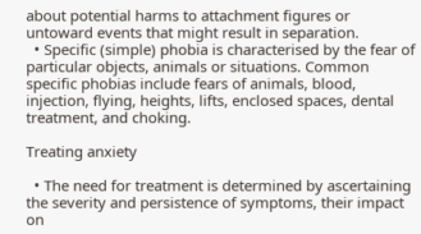about potential harms to attachment figures or untoward events that might result in separation.
  • Specific (simple) phobia is characterised by the fear of particular objects, animals or situations. Common specific phobias include fears of animals, blood, injection, flying, heights, lifts, enclosed spaces, dental treatment, and choking.

Treating anxiety

  • The need for treatment is determined by ascertaining the severity and persistence of symptoms, their impact on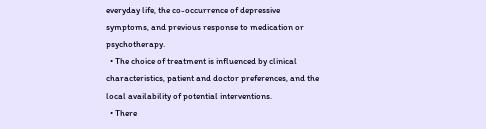everyday life, the co-occurrence of depressive symptoms, and previous response to medication or psychotherapy.
  • The choice of treatment is influenced by clinical characteristics, patient and doctor preferences, and the local availability of potential interventions.
  • There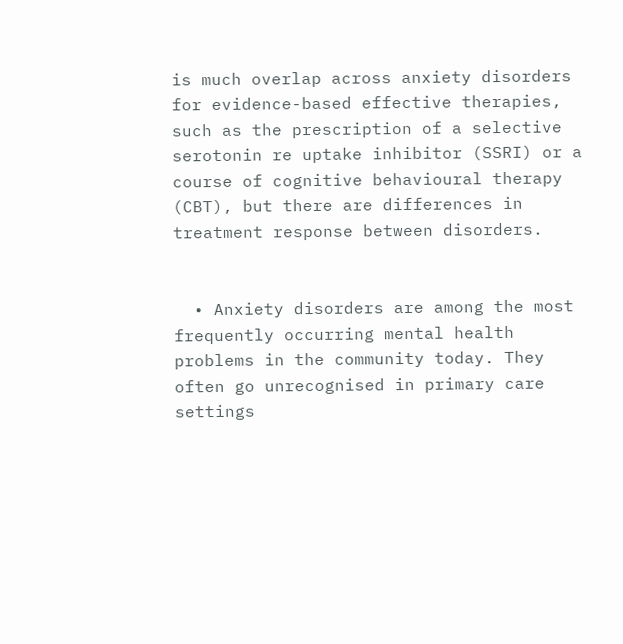is much overlap across anxiety disorders for evidence-based effective therapies, such as the prescription of a selective serotonin re uptake inhibitor (SSRI) or a course of cognitive behavioural therapy (CBT), but there are differences in treatment response between disorders.


  • Anxiety disorders are among the most frequently occurring mental health problems in the community today. They often go unrecognised in primary care settings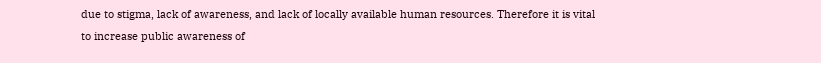due to stigma, lack of awareness, and lack of locally available human resources. Therefore it is vital to increase public awareness of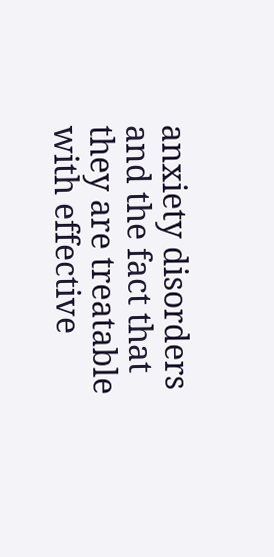anxiety disorders and the fact that they are treatable with effective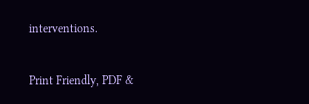interventions.


Print Friendly, PDF &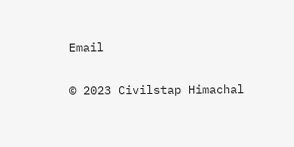Email

© 2023 Civilstap Himachal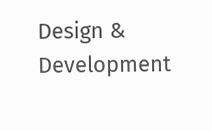Design & Development